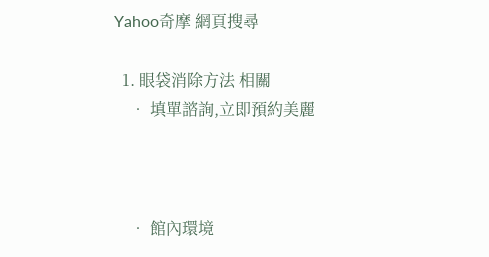Yahoo奇摩 網頁搜尋

  1. 眼袋消除方法 相關
    • 填單諮詢,立即預約美麗



    • 館內環境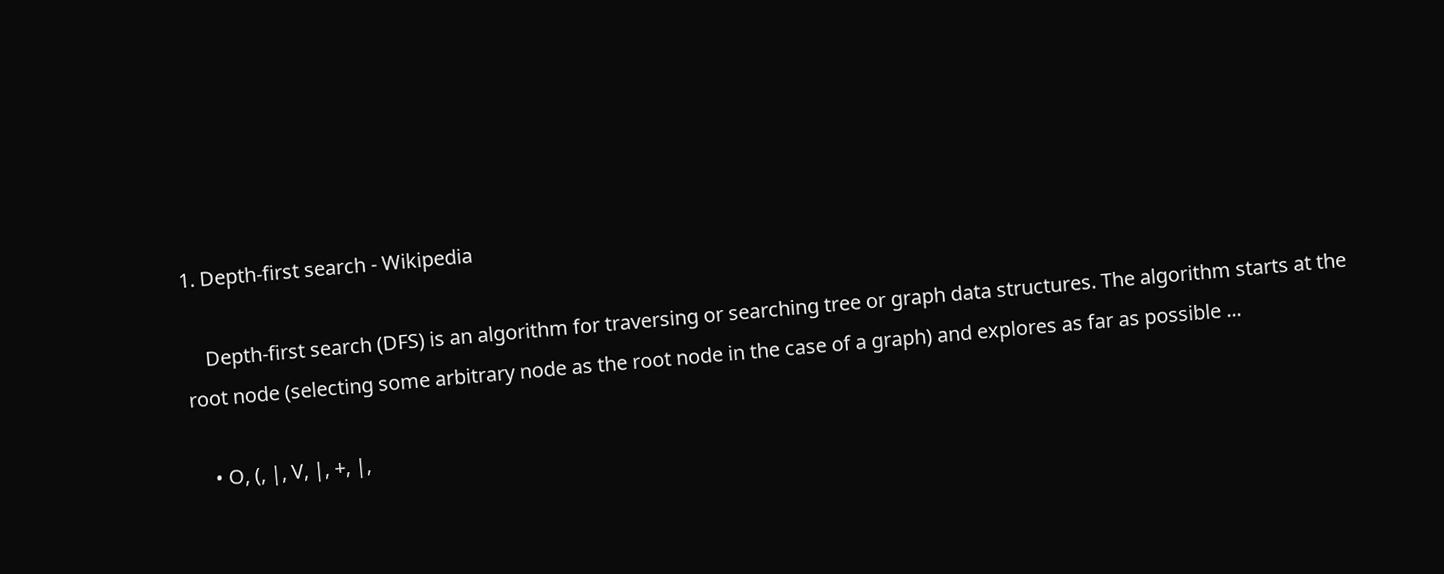1. Depth-first search - Wikipedia

    Depth-first search (DFS) is an algorithm for traversing or searching tree or graph data structures. The algorithm starts at the root node (selecting some arbitrary node as the root node in the case of a graph) and explores as far as possible ...

    • O, (, |, V, |, +, |,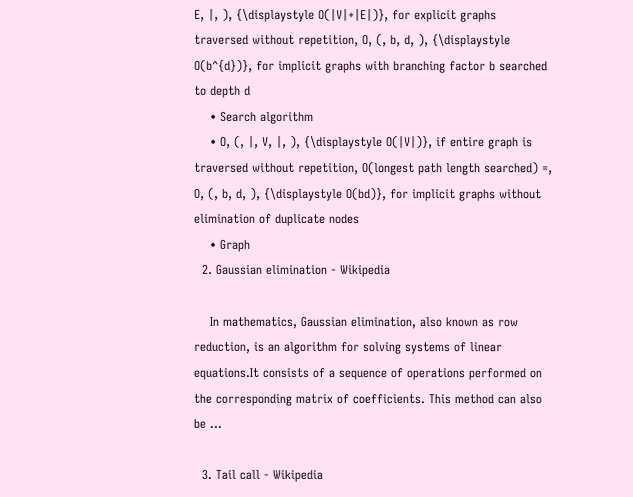E, |, ), {\displaystyle O(|V|+|E|)}, for explicit graphs traversed without repetition, O, (, b, d, ), {\displaystyle O(b^{d})}, for implicit graphs with branching factor b searched to depth d
    • Search algorithm
    • O, (, |, V, |, ), {\displaystyle O(|V|)}, if entire graph is traversed without repetition, O(longest path length searched) =, O, (, b, d, ), {\displaystyle O(bd)}, for implicit graphs without elimination of duplicate nodes
    • Graph
  2. Gaussian elimination - Wikipedia

    In mathematics, Gaussian elimination, also known as row reduction, is an algorithm for solving systems of linear equations.It consists of a sequence of operations performed on the corresponding matrix of coefficients. This method can also be ...

  3. Tail call - Wikipedia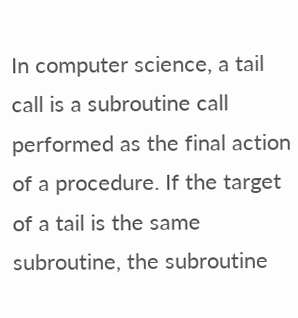In computer science, a tail call is a subroutine call performed as the final action of a procedure. If the target of a tail is the same subroutine, the subroutine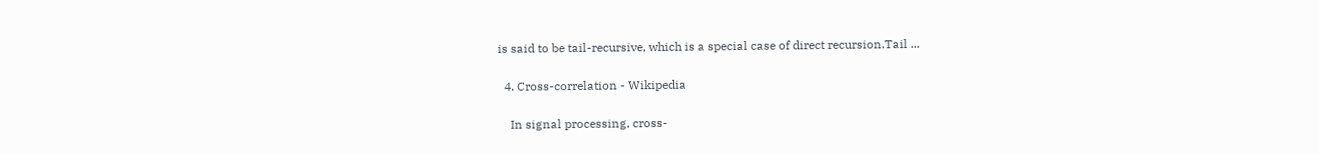is said to be tail-recursive, which is a special case of direct recursion.Tail ...

  4. Cross-correlation - Wikipedia

    In signal processing, cross-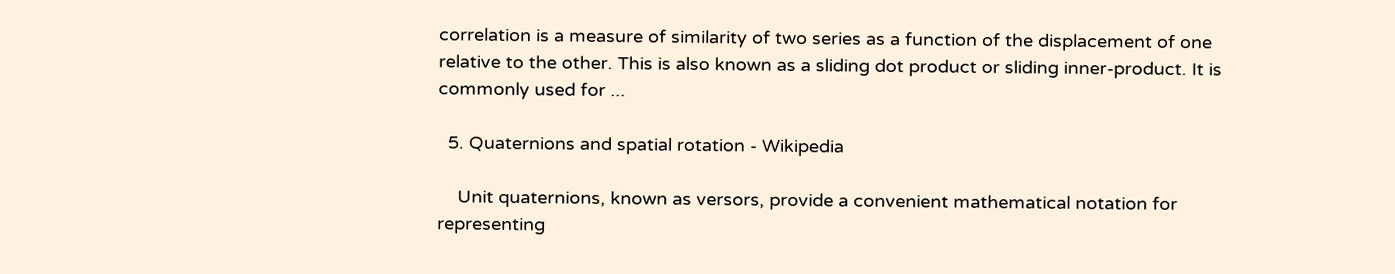correlation is a measure of similarity of two series as a function of the displacement of one relative to the other. This is also known as a sliding dot product or sliding inner-product. It is commonly used for ...

  5. Quaternions and spatial rotation - Wikipedia

    Unit quaternions, known as versors, provide a convenient mathematical notation for representing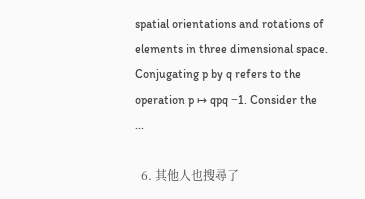spatial orientations and rotations of elements in three dimensional space. Conjugating p by q refers to the operation p ↦ qpq −1. Consider the ...

  6. 其他人也搜尋了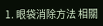1. 眼袋消除方法 相關